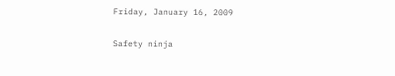Friday, January 16, 2009

Safety ninja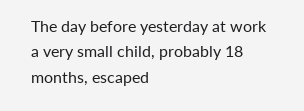The day before yesterday at work a very small child, probably 18 months, escaped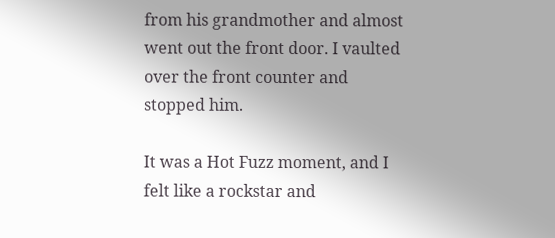from his grandmother and almost went out the front door. I vaulted over the front counter and stopped him.

It was a Hot Fuzz moment, and I felt like a rockstar and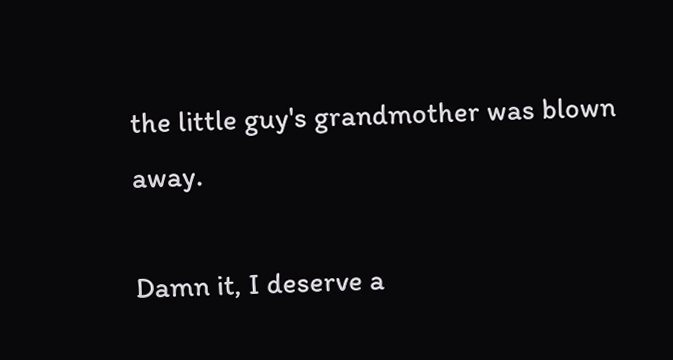the little guy's grandmother was blown away.

Damn it, I deserve a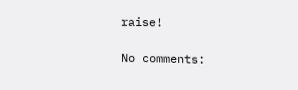raise!

No comments: